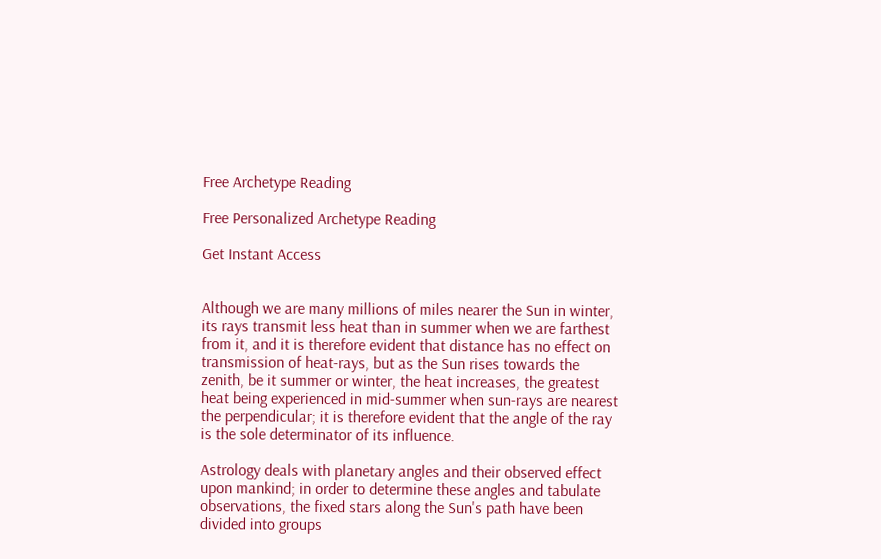Free Archetype Reading

Free Personalized Archetype Reading

Get Instant Access


Although we are many millions of miles nearer the Sun in winter, its rays transmit less heat than in summer when we are farthest from it, and it is therefore evident that distance has no effect on transmission of heat-rays, but as the Sun rises towards the zenith, be it summer or winter, the heat increases, the greatest heat being experienced in mid-summer when sun-rays are nearest the perpendicular; it is therefore evident that the angle of the ray is the sole determinator of its influence.

Astrology deals with planetary angles and their observed effect upon mankind; in order to determine these angles and tabulate observations, the fixed stars along the Sun's path have been divided into groups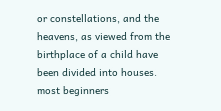or constellations, and the heavens, as viewed from the birthplace of a child have been divided into houses. most beginners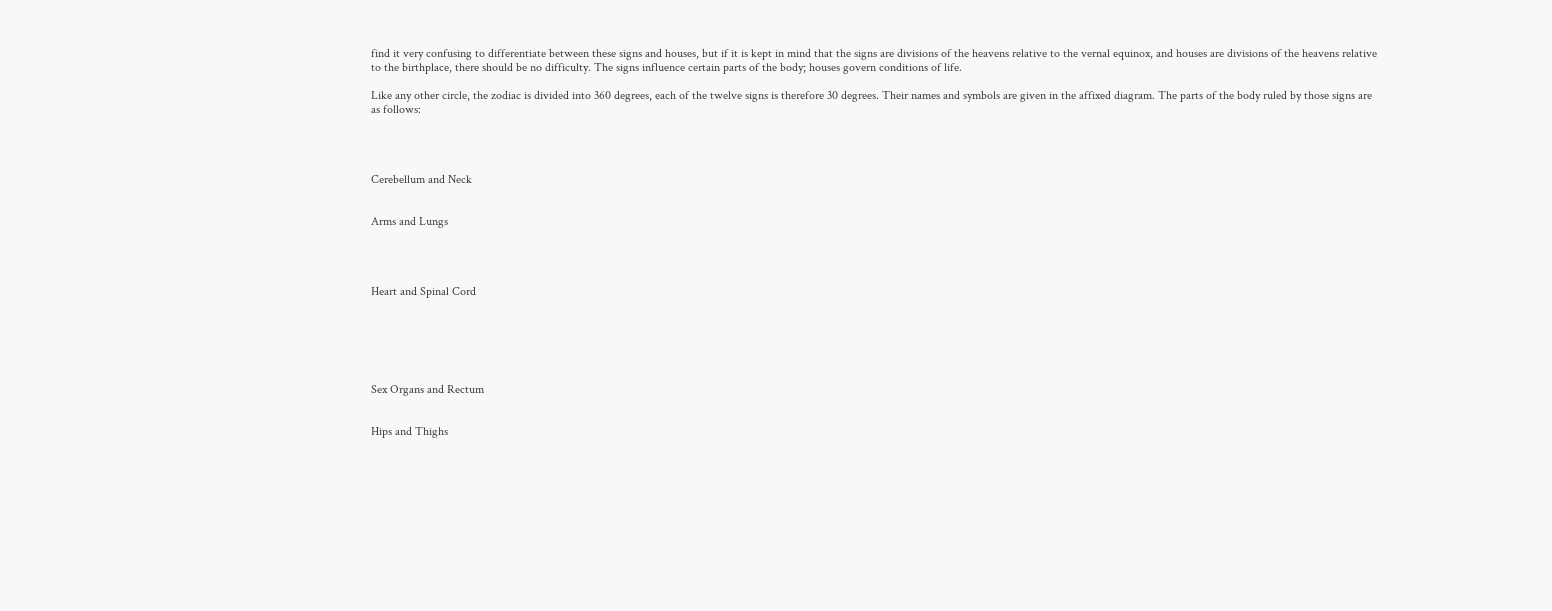find it very confusing to differentiate between these signs and houses, but if it is kept in mind that the signs are divisions of the heavens relative to the vernal equinox, and houses are divisions of the heavens relative to the birthplace, there should be no difficulty. The signs influence certain parts of the body; houses govern conditions of life.

Like any other circle, the zodiac is divided into 360 degrees, each of the twelve signs is therefore 30 degrees. Their names and symbols are given in the affixed diagram. The parts of the body ruled by those signs are as follows:




Cerebellum and Neck


Arms and Lungs




Heart and Spinal Cord






Sex Organs and Rectum


Hips and Thighs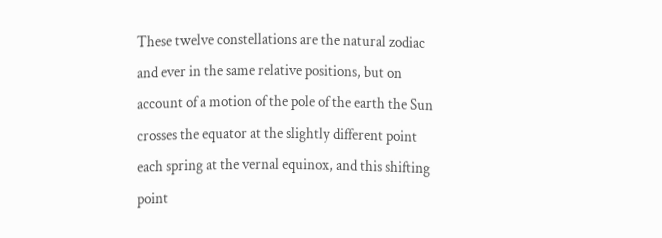These twelve constellations are the natural zodiac and ever in the same relative positions, but on account of a motion of the pole of the earth the Sun crosses the equator at the slightly different point each spring at the vernal equinox, and this shifting point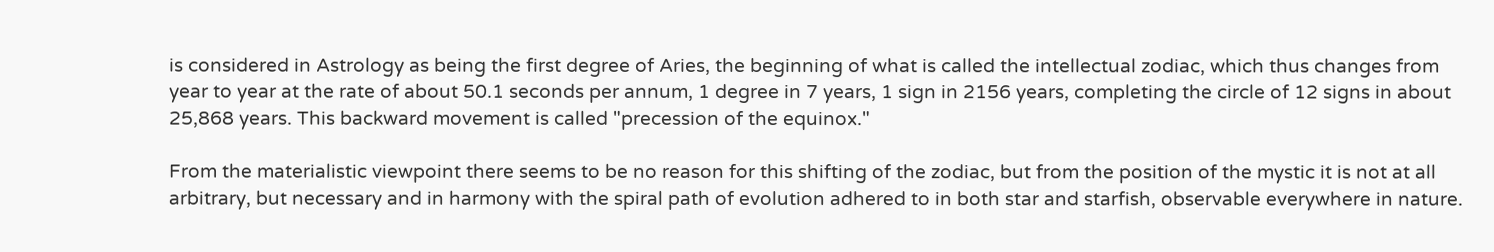is considered in Astrology as being the first degree of Aries, the beginning of what is called the intellectual zodiac, which thus changes from year to year at the rate of about 50.1 seconds per annum, 1 degree in 7 years, 1 sign in 2156 years, completing the circle of 12 signs in about 25,868 years. This backward movement is called "precession of the equinox."

From the materialistic viewpoint there seems to be no reason for this shifting of the zodiac, but from the position of the mystic it is not at all arbitrary, but necessary and in harmony with the spiral path of evolution adhered to in both star and starfish, observable everywhere in nature.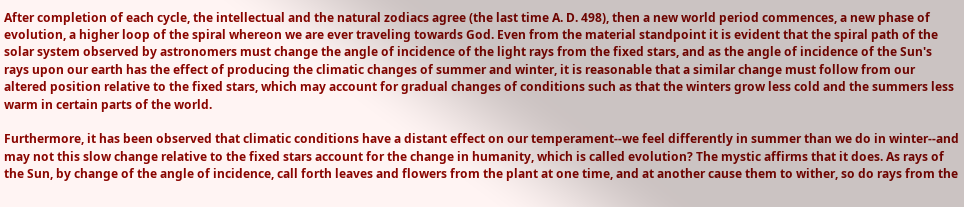After completion of each cycle, the intellectual and the natural zodiacs agree (the last time A. D. 498), then a new world period commences, a new phase of evolution, a higher loop of the spiral whereon we are ever traveling towards God. Even from the material standpoint it is evident that the spiral path of the solar system observed by astronomers must change the angle of incidence of the light rays from the fixed stars, and as the angle of incidence of the Sun's rays upon our earth has the effect of producing the climatic changes of summer and winter, it is reasonable that a similar change must follow from our altered position relative to the fixed stars, which may account for gradual changes of conditions such as that the winters grow less cold and the summers less warm in certain parts of the world.

Furthermore, it has been observed that climatic conditions have a distant effect on our temperament--we feel differently in summer than we do in winter--and may not this slow change relative to the fixed stars account for the change in humanity, which is called evolution? The mystic affirms that it does. As rays of the Sun, by change of the angle of incidence, call forth leaves and flowers from the plant at one time, and at another cause them to wither, so do rays from the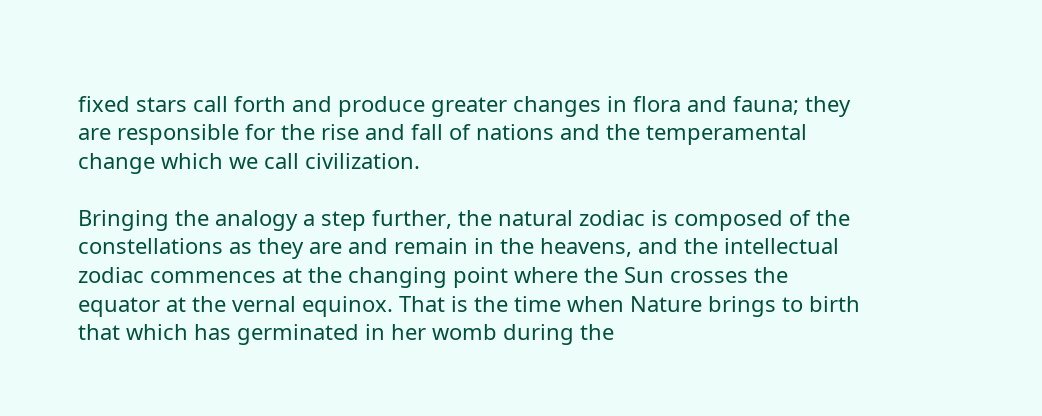fixed stars call forth and produce greater changes in flora and fauna; they are responsible for the rise and fall of nations and the temperamental change which we call civilization.

Bringing the analogy a step further, the natural zodiac is composed of the constellations as they are and remain in the heavens, and the intellectual zodiac commences at the changing point where the Sun crosses the equator at the vernal equinox. That is the time when Nature brings to birth that which has germinated in her womb during the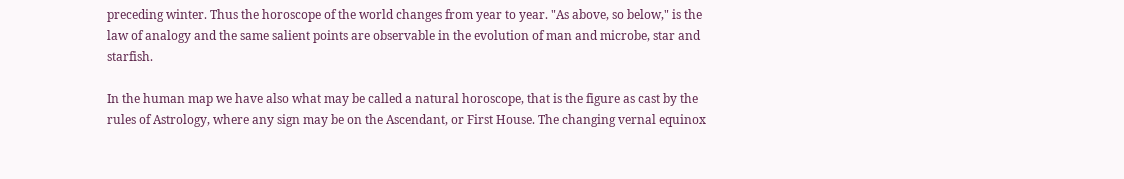preceding winter. Thus the horoscope of the world changes from year to year. "As above, so below," is the law of analogy and the same salient points are observable in the evolution of man and microbe, star and starfish.

In the human map we have also what may be called a natural horoscope, that is the figure as cast by the rules of Astrology, where any sign may be on the Ascendant, or First House. The changing vernal equinox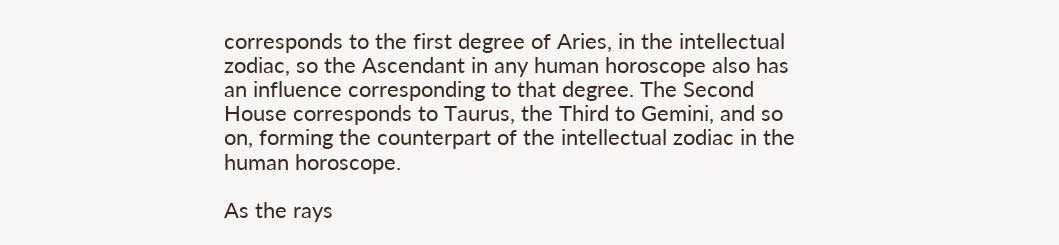corresponds to the first degree of Aries, in the intellectual zodiac, so the Ascendant in any human horoscope also has an influence corresponding to that degree. The Second House corresponds to Taurus, the Third to Gemini, and so on, forming the counterpart of the intellectual zodiac in the human horoscope.

As the rays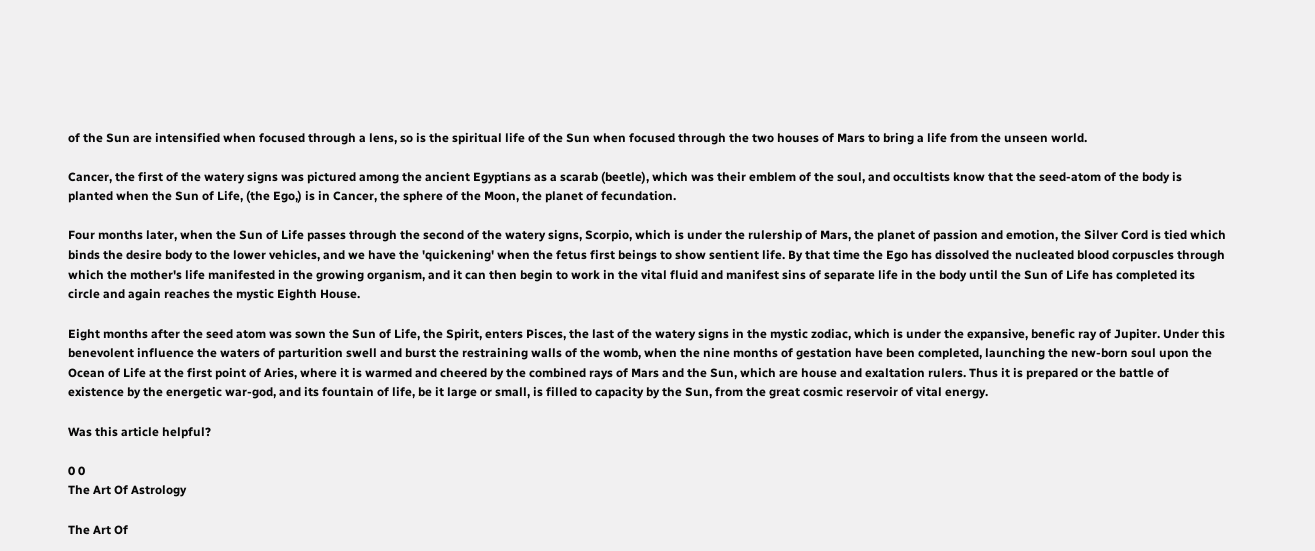of the Sun are intensified when focused through a lens, so is the spiritual life of the Sun when focused through the two houses of Mars to bring a life from the unseen world.

Cancer, the first of the watery signs was pictured among the ancient Egyptians as a scarab (beetle), which was their emblem of the soul, and occultists know that the seed-atom of the body is planted when the Sun of Life, (the Ego,) is in Cancer, the sphere of the Moon, the planet of fecundation.

Four months later, when the Sun of Life passes through the second of the watery signs, Scorpio, which is under the rulership of Mars, the planet of passion and emotion, the Silver Cord is tied which binds the desire body to the lower vehicles, and we have the 'quickening' when the fetus first beings to show sentient life. By that time the Ego has dissolved the nucleated blood corpuscles through which the mother's life manifested in the growing organism, and it can then begin to work in the vital fluid and manifest sins of separate life in the body until the Sun of Life has completed its circle and again reaches the mystic Eighth House.

Eight months after the seed atom was sown the Sun of Life, the Spirit, enters Pisces, the last of the watery signs in the mystic zodiac, which is under the expansive, benefic ray of Jupiter. Under this benevolent influence the waters of parturition swell and burst the restraining walls of the womb, when the nine months of gestation have been completed, launching the new-born soul upon the Ocean of Life at the first point of Aries, where it is warmed and cheered by the combined rays of Mars and the Sun, which are house and exaltation rulers. Thus it is prepared or the battle of existence by the energetic war-god, and its fountain of life, be it large or small, is filled to capacity by the Sun, from the great cosmic reservoir of vital energy.

Was this article helpful?

0 0
The Art Of Astrology

The Art Of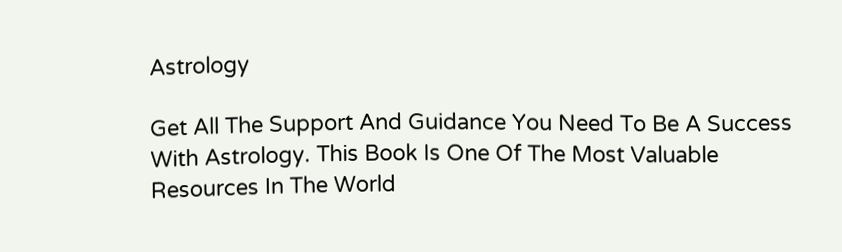Astrology

Get All The Support And Guidance You Need To Be A Success With Astrology. This Book Is One Of The Most Valuable Resources In The World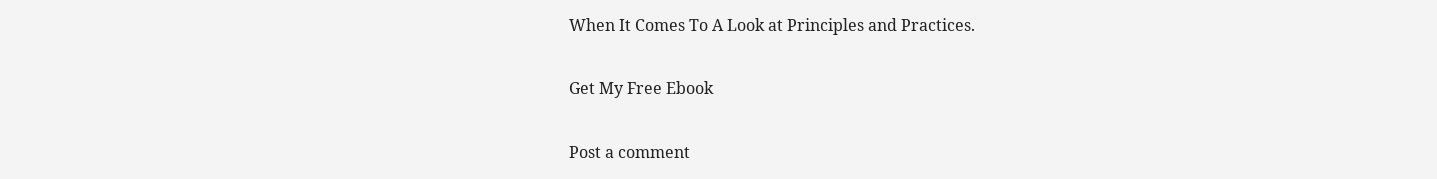When It Comes To A Look at Principles and Practices.

Get My Free Ebook

Post a comment